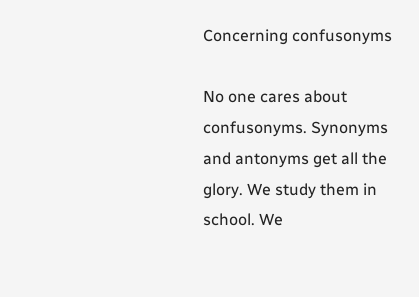Concerning confusonyms

No one cares about confusonyms. Synonyms and antonyms get all the glory. We study them in school. We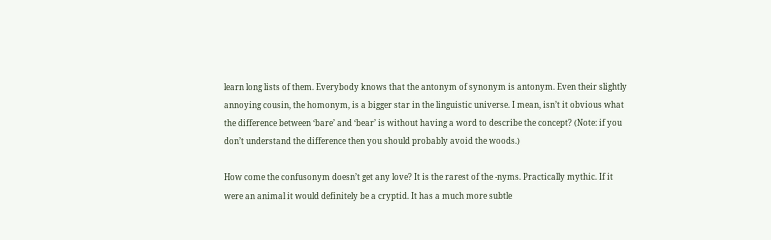learn long lists of them. Everybody knows that the antonym of synonym is antonym. Even their slightly annoying cousin, the homonym, is a bigger star in the linguistic universe. I mean, isn’t it obvious what the difference between ‘bare’ and ‘bear’ is without having a word to describe the concept? (Note: if you don’t understand the difference then you should probably avoid the woods.)

How come the confusonym doesn’t get any love? It is the rarest of the -nyms. Practically mythic. If it were an animal it would definitely be a cryptid. It has a much more subtle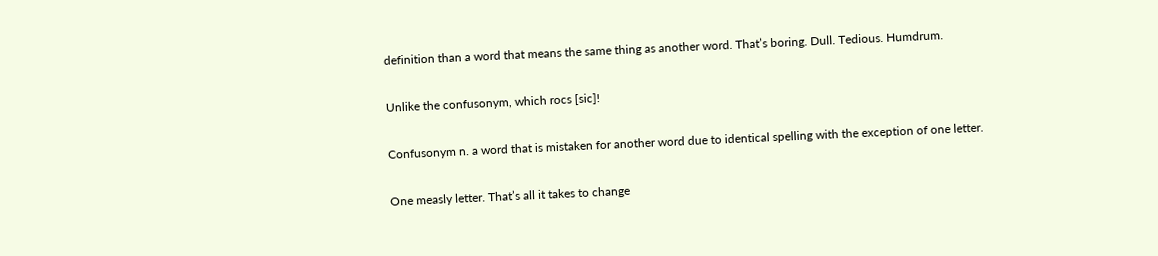definition than a word that means the same thing as another word. That’s boring. Dull. Tedious. Humdrum.

Unlike the confusonym, which rocs [sic]!

Confusonym n. a word that is mistaken for another word due to identical spelling with the exception of one letter.

One measly letter. That’s all it takes to change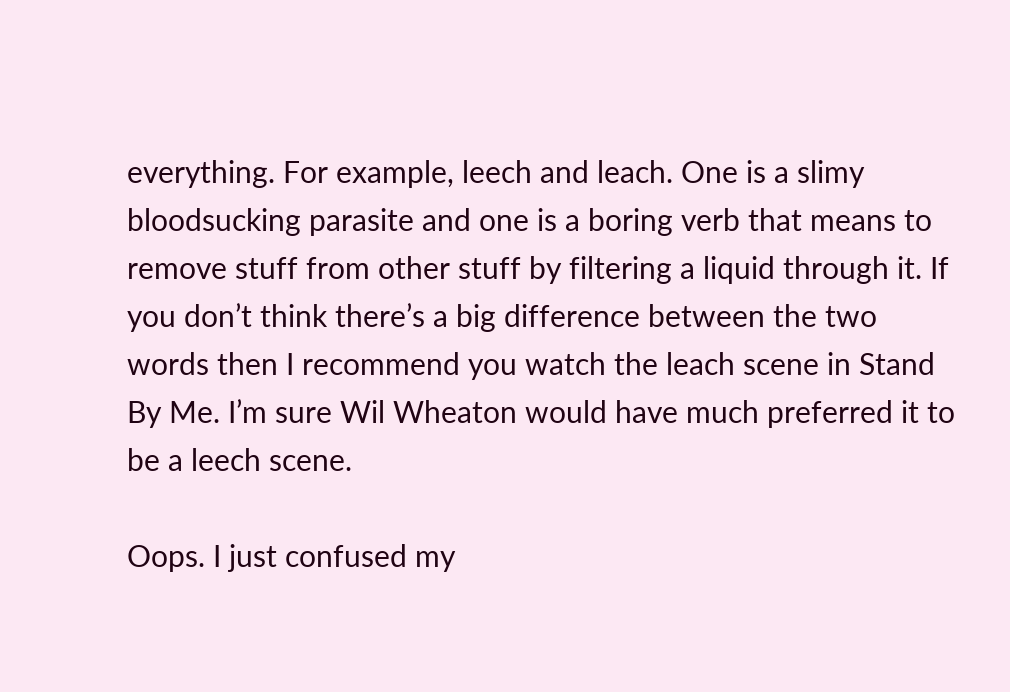everything. For example, leech and leach. One is a slimy bloodsucking parasite and one is a boring verb that means to remove stuff from other stuff by filtering a liquid through it. If you don’t think there’s a big difference between the two words then I recommend you watch the leach scene in Stand By Me. I’m sure Wil Wheaton would have much preferred it to be a leech scene.

Oops. I just confused my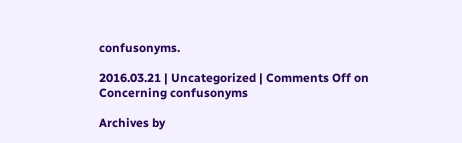confusonyms.

2016.03.21 | Uncategorized | Comments Off on Concerning confusonyms

Archives by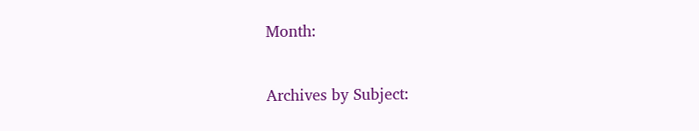Month:

Archives by Subject: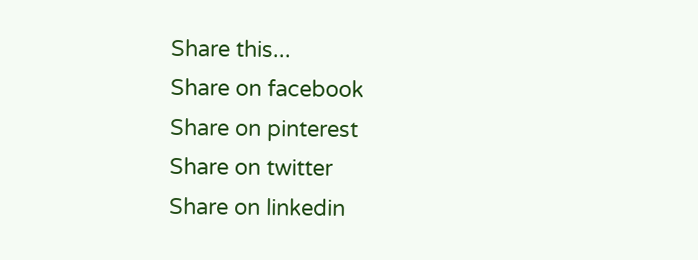Share this...
Share on facebook
Share on pinterest
Share on twitter
Share on linkedin